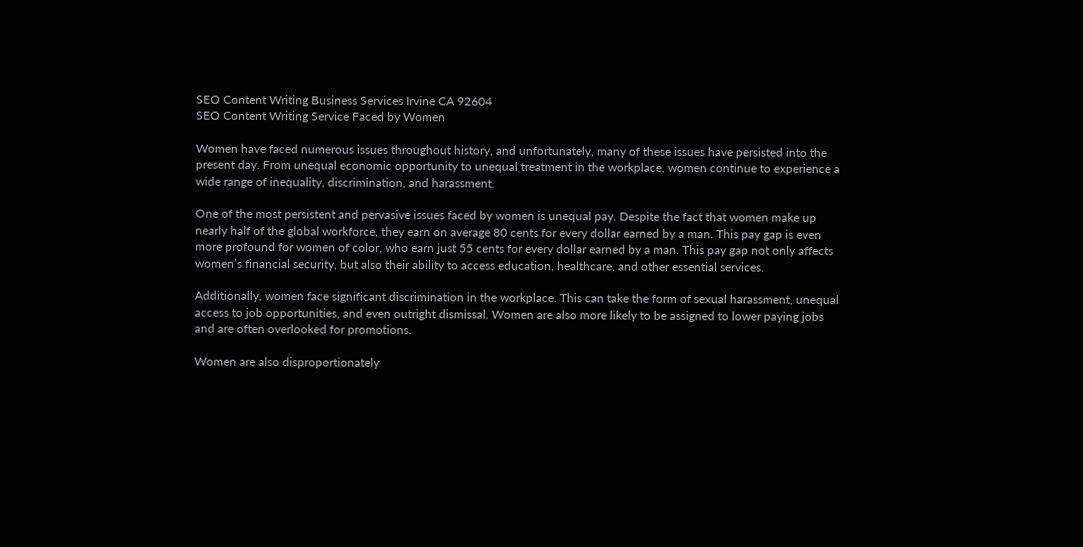SEO Content Writing Business Services Irvine CA 92604
SEO Content Writing Service Faced by Women

Women have faced numerous issues throughout history, and unfortunately, many of these issues have persisted into the present day. From unequal economic opportunity to unequal treatment in the workplace, women continue to experience a wide range of inequality, discrimination, and harassment.

One of the most persistent and pervasive issues faced by women is unequal pay. Despite the fact that women make up nearly half of the global workforce, they earn on average 80 cents for every dollar earned by a man. This pay gap is even more profound for women of color, who earn just 55 cents for every dollar earned by a man. This pay gap not only affects women’s financial security, but also their ability to access education, healthcare, and other essential services.

Additionally, women face significant discrimination in the workplace. This can take the form of sexual harassment, unequal access to job opportunities, and even outright dismissal. Women are also more likely to be assigned to lower paying jobs and are often overlooked for promotions.

Women are also disproportionately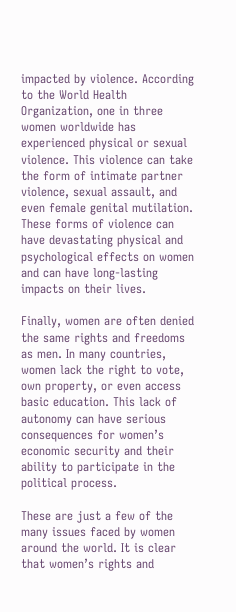impacted by violence. According to the World Health Organization, one in three women worldwide has experienced physical or sexual violence. This violence can take the form of intimate partner violence, sexual assault, and even female genital mutilation. These forms of violence can have devastating physical and psychological effects on women and can have long-lasting impacts on their lives.

Finally, women are often denied the same rights and freedoms as men. In many countries, women lack the right to vote, own property, or even access basic education. This lack of autonomy can have serious consequences for women’s economic security and their ability to participate in the political process.

These are just a few of the many issues faced by women around the world. It is clear that women’s rights and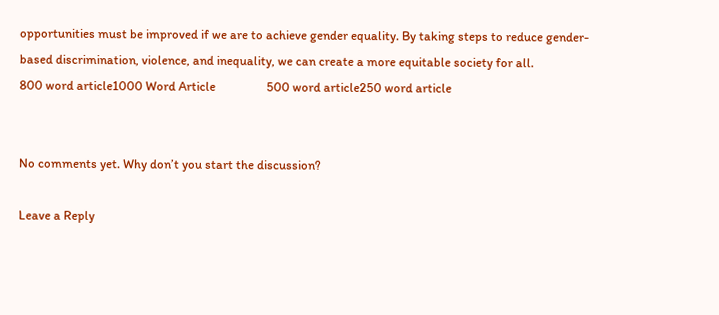opportunities must be improved if we are to achieve gender equality. By taking steps to reduce gender-based discrimination, violence, and inequality, we can create a more equitable society for all.
800 word article1000 Word Article                 500 word article250 word article


No comments yet. Why don’t you start the discussion?

Leave a Reply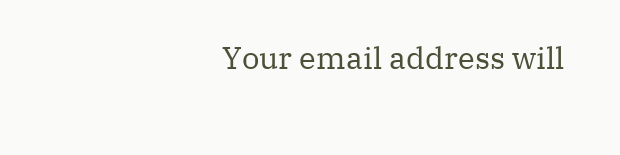Your email address will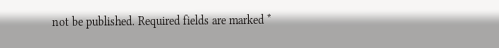not be published. Required fields are marked *